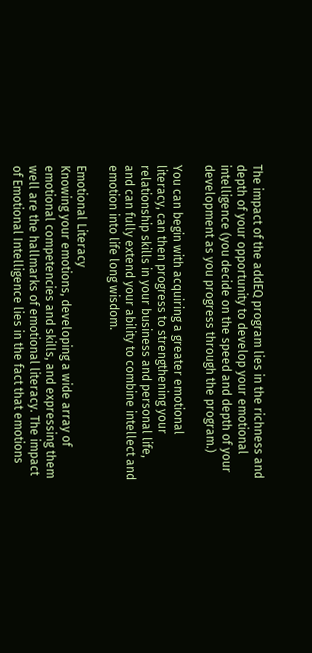The impact of the addEQ program lies in the richness and depth of your opportunity to develop your emotional intelligence (you decide on the speed and depth of your development as you progress through the program.)

You can begin with acquiring a greater emotional literacy, can then progress to strengthening your relationship skills in your business and personal life, and can fully extend your ability to combine intellect and emotion into life long wisdom.

Emotional Literacy
Knowing your emotions, developing a wide array of emotional competencies and skills, and expressing them well are the hallmarks of emotional literacy. The impact of Emotional Intelligence lies in the fact that emotions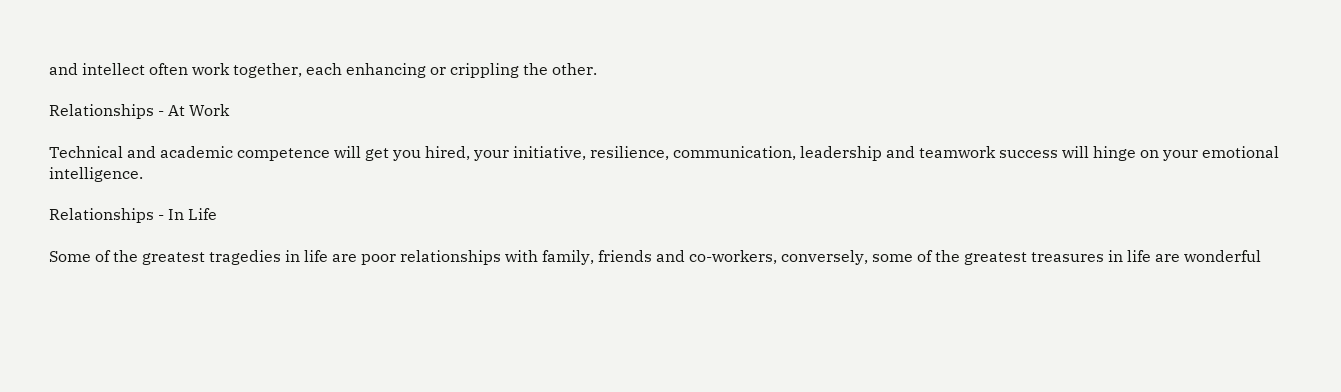and intellect often work together, each enhancing or crippling the other.

Relationships - At Work

Technical and academic competence will get you hired, your initiative, resilience, communication, leadership and teamwork success will hinge on your emotional intelligence.

Relationships - In Life

Some of the greatest tragedies in life are poor relationships with family, friends and co-workers, conversely, some of the greatest treasures in life are wonderful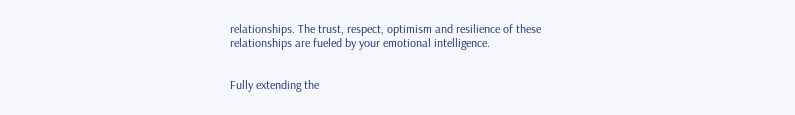relationships. The trust, respect, optimism and resilience of these relationships are fueled by your emotional intelligence.


Fully extending the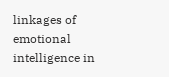linkages of emotional intelligence in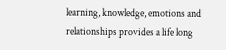learning, knowledge, emotions and relationships provides a life long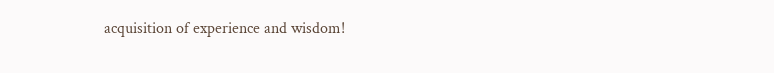acquisition of experience and wisdom!